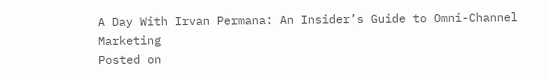A Day With Irvan Permana: An Insider’s Guide to Omni-Channel Marketing
Posted on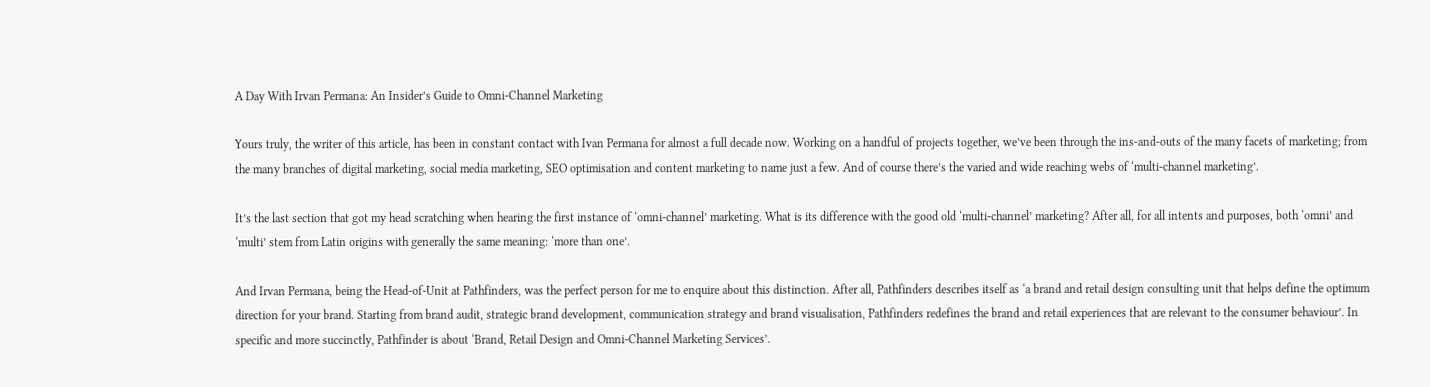A Day With Irvan Permana: An Insider’s Guide to Omni-Channel Marketing

Yours truly, the writer of this article, has been in constant contact with Ivan Permana for almost a full decade now. Working on a handful of projects together, we’ve been through the ins-and-outs of the many facets of marketing; from the many branches of digital marketing, social media marketing, SEO optimisation and content marketing to name just a few. And of course there’s the varied and wide reaching webs of ‘multi-channel marketing’.

It’s the last section that got my head scratching when hearing the first instance of ‘omni-channel’ marketing. What is its difference with the good old ‘multi-channel’ marketing? After all, for all intents and purposes, both ‘omni’ and ‘multi’ stem from Latin origins with generally the same meaning: ‘more than one’.

And Irvan Permana, being the Head-of-Unit at Pathfinders, was the perfect person for me to enquire about this distinction. After all, Pathfinders describes itself as ‘a brand and retail design consulting unit that helps define the optimum direction for your brand. Starting from brand audit, strategic brand development, communication strategy and brand visualisation, Pathfinders redefines the brand and retail experiences that are relevant to the consumer behaviour’. In specific and more succinctly, Pathfinder is about ‘Brand, Retail Design and Omni-Channel Marketing Services’.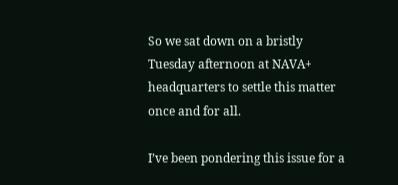So we sat down on a bristly Tuesday afternoon at NAVA+ headquarters to settle this matter once and for all.

I’ve been pondering this issue for a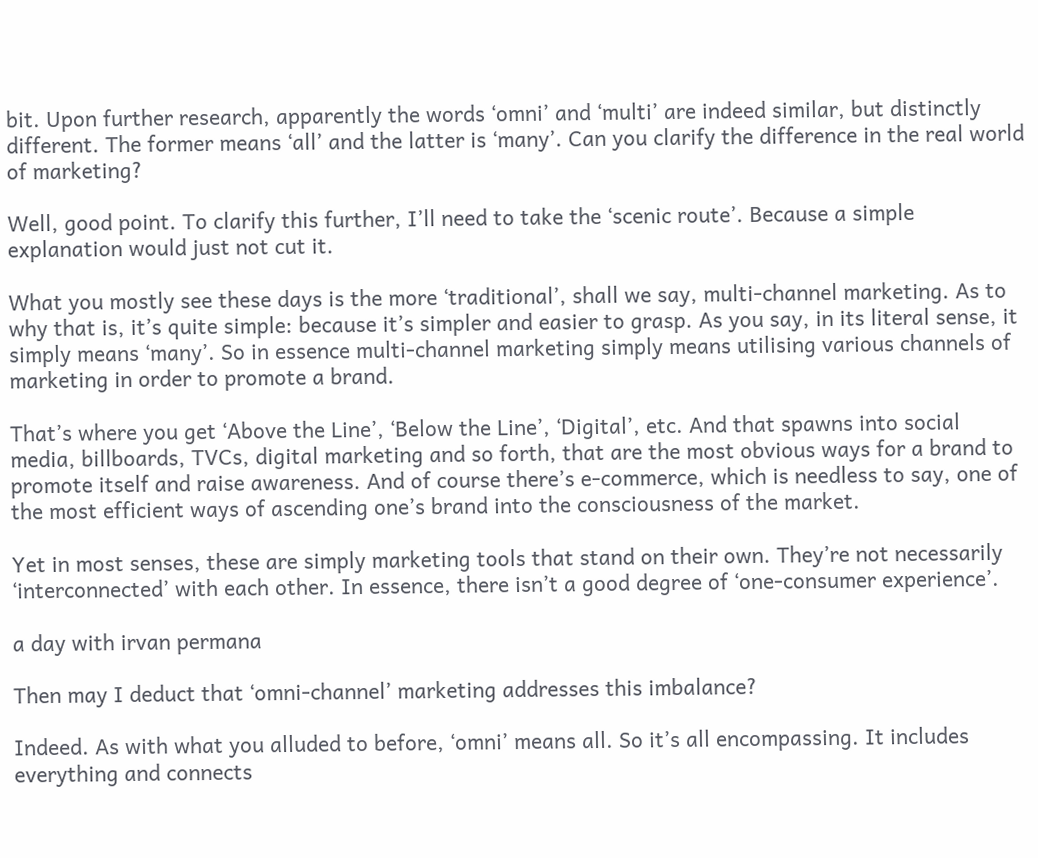bit. Upon further research, apparently the words ‘omni’ and ‘multi’ are indeed similar, but distinctly different. The former means ‘all’ and the latter is ‘many’. Can you clarify the difference in the real world of marketing?

Well, good point. To clarify this further, I’ll need to take the ‘scenic route’. Because a simple explanation would just not cut it.

What you mostly see these days is the more ‘traditional’, shall we say, multi-channel marketing. As to why that is, it’s quite simple: because it’s simpler and easier to grasp. As you say, in its literal sense, it simply means ‘many’. So in essence multi-channel marketing simply means utilising various channels of marketing in order to promote a brand.

That’s where you get ‘Above the Line’, ‘Below the Line’, ‘Digital’, etc. And that spawns into social media, billboards, TVCs, digital marketing and so forth, that are the most obvious ways for a brand to promote itself and raise awareness. And of course there’s e-commerce, which is needless to say, one of the most efficient ways of ascending one’s brand into the consciousness of the market.

Yet in most senses, these are simply marketing tools that stand on their own. They’re not necessarily ‘interconnected’ with each other. In essence, there isn’t a good degree of ‘one-consumer experience’.

a day with irvan permana

Then may I deduct that ‘omni-channel’ marketing addresses this imbalance?

Indeed. As with what you alluded to before, ‘omni’ means all. So it’s all encompassing. It includes everything and connects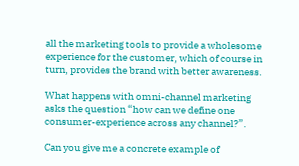all the marketing tools to provide a wholesome experience for the customer, which of course in turn, provides the brand with better awareness.

What happens with omni-channel marketing asks the question “how can we define one consumer-experience across any channel?”.

Can you give me a concrete example of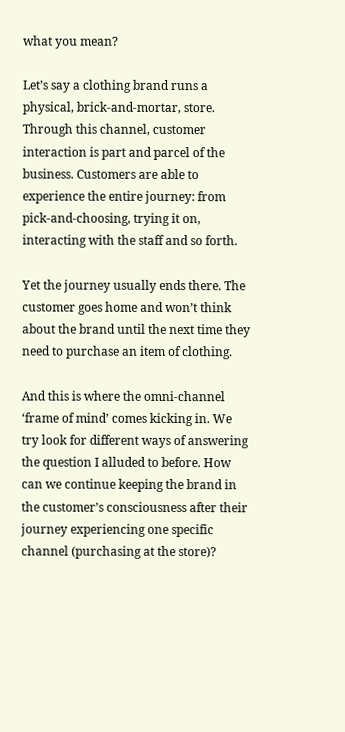what you mean?

Let’s say a clothing brand runs a physical, brick-and-mortar, store. Through this channel, customer interaction is part and parcel of the business. Customers are able to experience the entire journey: from pick-and-choosing, trying it on, interacting with the staff and so forth.

Yet the journey usually ends there. The customer goes home and won’t think about the brand until the next time they need to purchase an item of clothing.

And this is where the omni-channel ‘frame of mind’ comes kicking in. We try look for different ways of answering the question I alluded to before. How can we continue keeping the brand in the customer’s consciousness after their journey experiencing one specific channel (purchasing at the store)?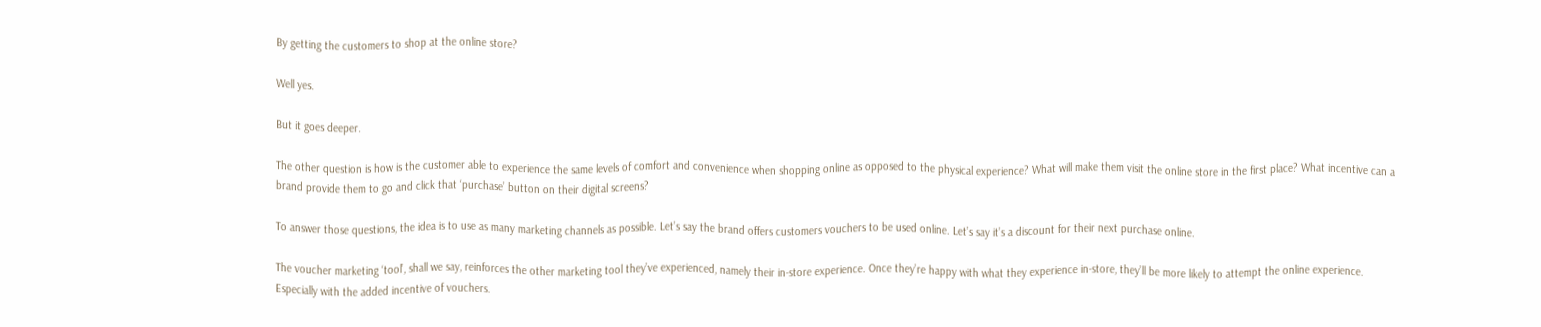By getting the customers to shop at the online store?

Well yes.

But it goes deeper.

The other question is how is the customer able to experience the same levels of comfort and convenience when shopping online as opposed to the physical experience? What will make them visit the online store in the first place? What incentive can a brand provide them to go and click that ‘purchase’ button on their digital screens?

To answer those questions, the idea is to use as many marketing channels as possible. Let’s say the brand offers customers vouchers to be used online. Let’s say it’s a discount for their next purchase online.

The voucher marketing ‘tool’, shall we say, reinforces the other marketing tool they’ve experienced, namely their in-store experience. Once they’re happy with what they experience in-store, they’ll be more likely to attempt the online experience. Especially with the added incentive of vouchers.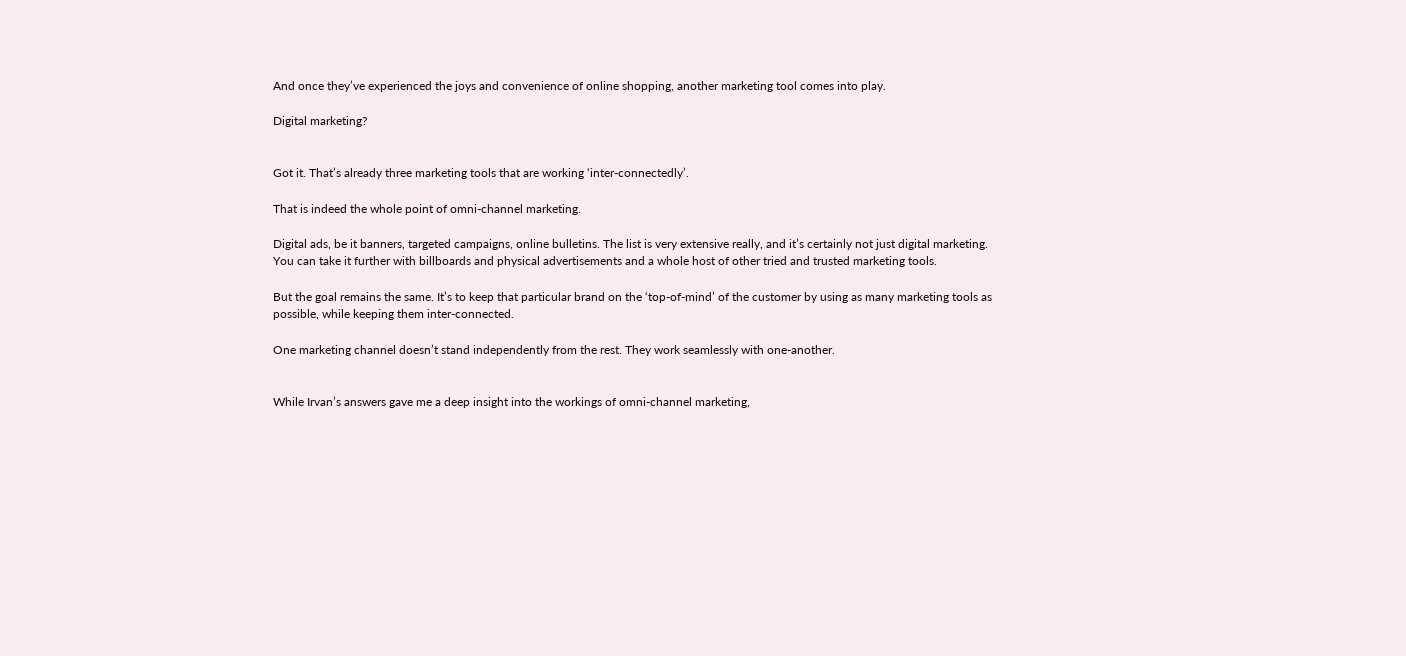And once they’ve experienced the joys and convenience of online shopping, another marketing tool comes into play.

Digital marketing?


Got it. That’s already three marketing tools that are working ‘inter-connectedly’.

That is indeed the whole point of omni-channel marketing.

Digital ads, be it banners, targeted campaigns, online bulletins. The list is very extensive really, and it’s certainly not just digital marketing. You can take it further with billboards and physical advertisements and a whole host of other tried and trusted marketing tools.

But the goal remains the same. It’s to keep that particular brand on the ‘top-of-mind’ of the customer by using as many marketing tools as possible, while keeping them inter-connected.

One marketing channel doesn’t stand independently from the rest. They work seamlessly with one-another.


While Irvan’s answers gave me a deep insight into the workings of omni-channel marketing,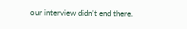our interview didn’t end there.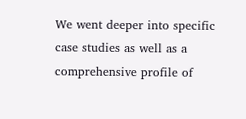We went deeper into specific case studies as well as a comprehensive profile of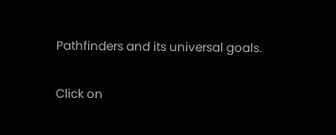Pathfinders and its universal goals.

Click on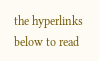the hyperlinks below to read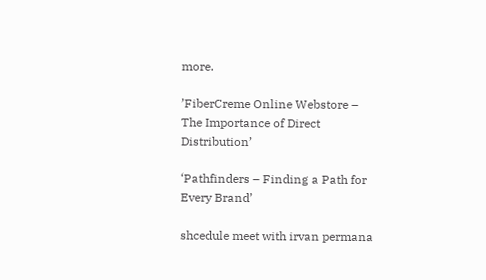more.

’FiberCreme Online Webstore – The Importance of Direct Distribution’

‘Pathfinders – Finding a Path for Every Brand’

shcedule meet with irvan permana